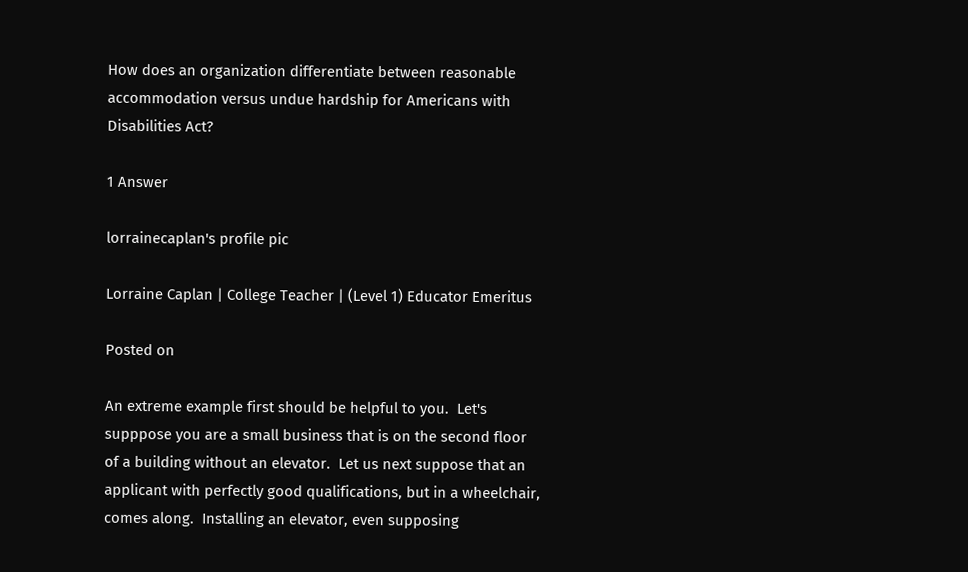How does an organization differentiate between reasonable accommodation versus undue hardship for Americans with Disabilities Act?

1 Answer

lorrainecaplan's profile pic

Lorraine Caplan | College Teacher | (Level 1) Educator Emeritus

Posted on

An extreme example first should be helpful to you.  Let's supppose you are a small business that is on the second floor of a building without an elevator.  Let us next suppose that an applicant with perfectly good qualifications, but in a wheelchair, comes along.  Installing an elevator, even supposing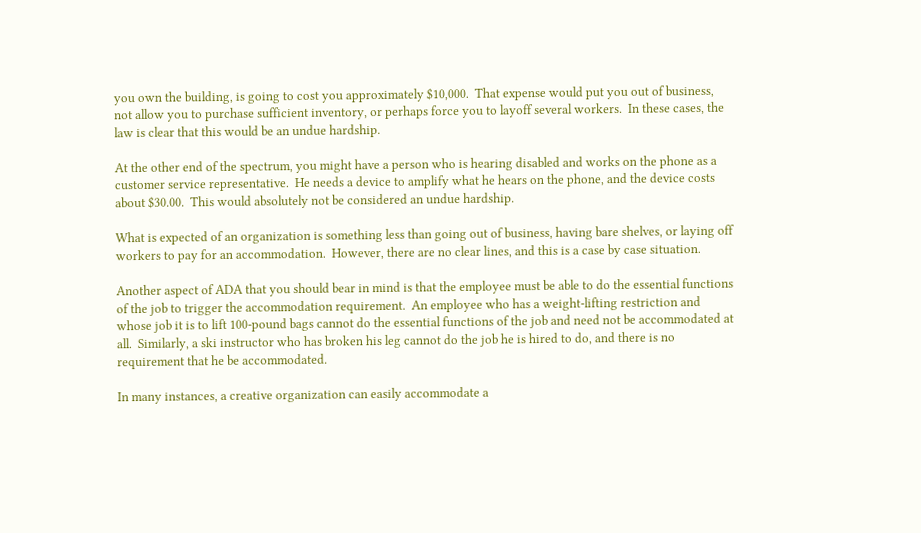you own the building, is going to cost you approximately $10,000.  That expense would put you out of business, not allow you to purchase sufficient inventory, or perhaps force you to layoff several workers.  In these cases, the law is clear that this would be an undue hardship.

At the other end of the spectrum, you might have a person who is hearing disabled and works on the phone as a customer service representative.  He needs a device to amplify what he hears on the phone, and the device costs about $30.00.  This would absolutely not be considered an undue hardship.

What is expected of an organization is something less than going out of business, having bare shelves, or laying off workers to pay for an accommodation.  However, there are no clear lines, and this is a case by case situation.

Another aspect of ADA that you should bear in mind is that the employee must be able to do the essential functions of the job to trigger the accommodation requirement.  An employee who has a weight-lifting restriction and whose job it is to lift 100-pound bags cannot do the essential functions of the job and need not be accommodated at all.  Similarly, a ski instructor who has broken his leg cannot do the job he is hired to do, and there is no requirement that he be accommodated.

In many instances, a creative organization can easily accommodate a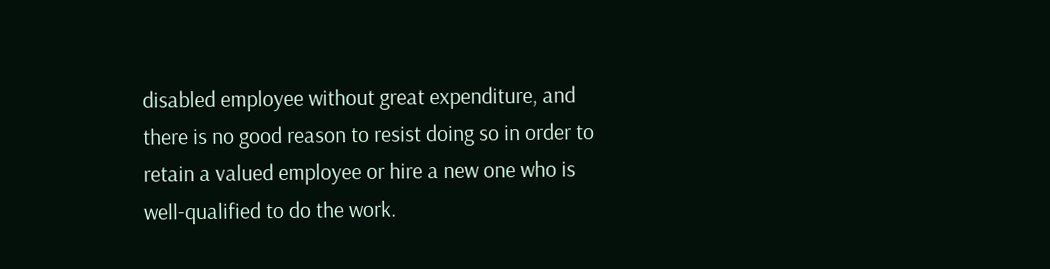disabled employee without great expenditure, and there is no good reason to resist doing so in order to retain a valued employee or hire a new one who is well-qualified to do the work.